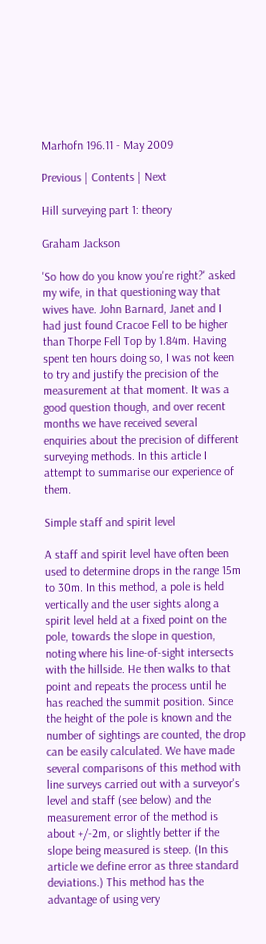Marhofn 196.11 - May 2009

Previous | Contents | Next

Hill surveying part 1: theory

Graham Jackson

'So how do you know you're right?' asked my wife, in that questioning way that wives have. John Barnard, Janet and I had just found Cracoe Fell to be higher than Thorpe Fell Top by 1.84m. Having spent ten hours doing so, I was not keen to try and justify the precision of the measurement at that moment. It was a good question though, and over recent months we have received several enquiries about the precision of different surveying methods. In this article I attempt to summarise our experience of them.

Simple staff and spirit level

A staff and spirit level have often been used to determine drops in the range 15m to 30m. In this method, a pole is held vertically and the user sights along a spirit level held at a fixed point on the pole, towards the slope in question, noting where his line-of-sight intersects with the hillside. He then walks to that point and repeats the process until he has reached the summit position. Since the height of the pole is known and the number of sightings are counted, the drop can be easily calculated. We have made several comparisons of this method with line surveys carried out with a surveyor's level and staff (see below) and the measurement error of the method is about +/-2m, or slightly better if the slope being measured is steep. (In this article we define error as three standard deviations.) This method has the advantage of using very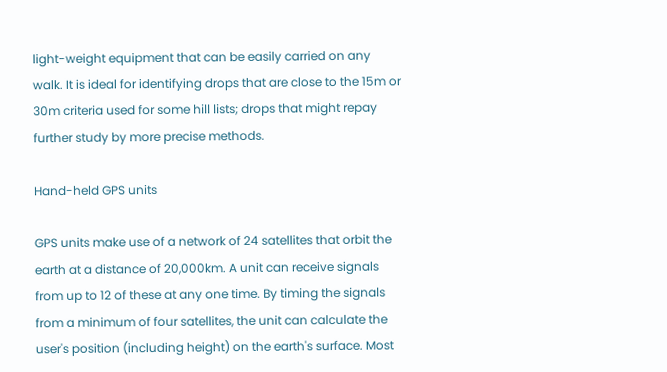light-weight equipment that can be easily carried on any walk. It is ideal for identifying drops that are close to the 15m or 30m criteria used for some hill lists; drops that might repay further study by more precise methods.

Hand-held GPS units

GPS units make use of a network of 24 satellites that orbit the earth at a distance of 20,000km. A unit can receive signals from up to 12 of these at any one time. By timing the signals from a minimum of four satellites, the unit can calculate the user's position (including height) on the earth's surface. Most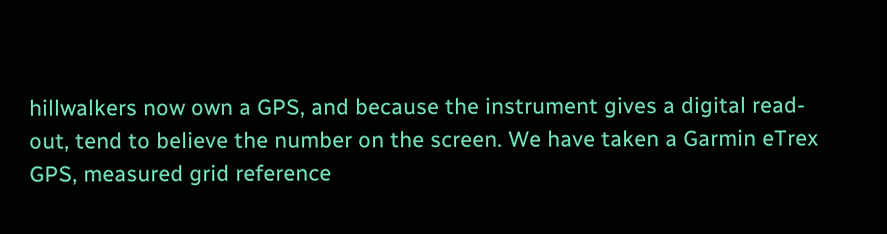hillwalkers now own a GPS, and because the instrument gives a digital read-out, tend to believe the number on the screen. We have taken a Garmin eTrex GPS, measured grid reference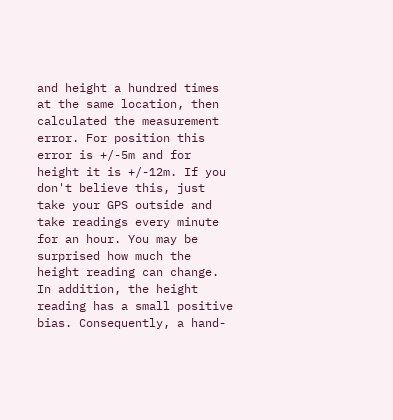and height a hundred times at the same location, then calculated the measurement error. For position this error is +/-5m and for height it is +/-12m. If you don't believe this, just take your GPS outside and take readings every minute for an hour. You may be surprised how much the height reading can change. In addition, the height reading has a small positive bias. Consequently, a hand-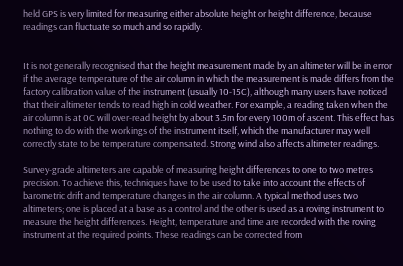held GPS is very limited for measuring either absolute height or height difference, because readings can fluctuate so much and so rapidly.


It is not generally recognised that the height measurement made by an altimeter will be in error if the average temperature of the air column in which the measurement is made differs from the factory calibration value of the instrument (usually 10-15C), although many users have noticed that their altimeter tends to read high in cold weather. For example, a reading taken when the air column is at 0C will over-read height by about 3.5m for every 100m of ascent. This effect has nothing to do with the workings of the instrument itself, which the manufacturer may well correctly state to be temperature compensated. Strong wind also affects altimeter readings.

Survey-grade altimeters are capable of measuring height differences to one to two metres precision. To achieve this, techniques have to be used to take into account the effects of barometric drift and temperature changes in the air column. A typical method uses two altimeters; one is placed at a base as a control and the other is used as a roving instrument to measure the height differences. Height, temperature and time are recorded with the roving instrument at the required points. These readings can be corrected from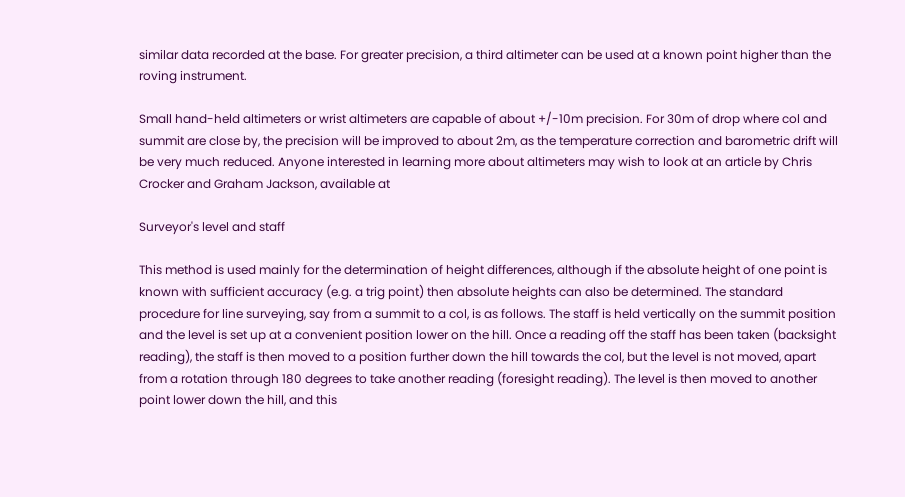similar data recorded at the base. For greater precision, a third altimeter can be used at a known point higher than the roving instrument.

Small hand-held altimeters or wrist altimeters are capable of about +/-10m precision. For 30m of drop where col and summit are close by, the precision will be improved to about 2m, as the temperature correction and barometric drift will be very much reduced. Anyone interested in learning more about altimeters may wish to look at an article by Chris Crocker and Graham Jackson, available at

Surveyor's level and staff

This method is used mainly for the determination of height differences, although if the absolute height of one point is known with sufficient accuracy (e.g. a trig point) then absolute heights can also be determined. The standard procedure for line surveying, say from a summit to a col, is as follows. The staff is held vertically on the summit position and the level is set up at a convenient position lower on the hill. Once a reading off the staff has been taken (backsight reading), the staff is then moved to a position further down the hill towards the col, but the level is not moved, apart from a rotation through 180 degrees to take another reading (foresight reading). The level is then moved to another point lower down the hill, and this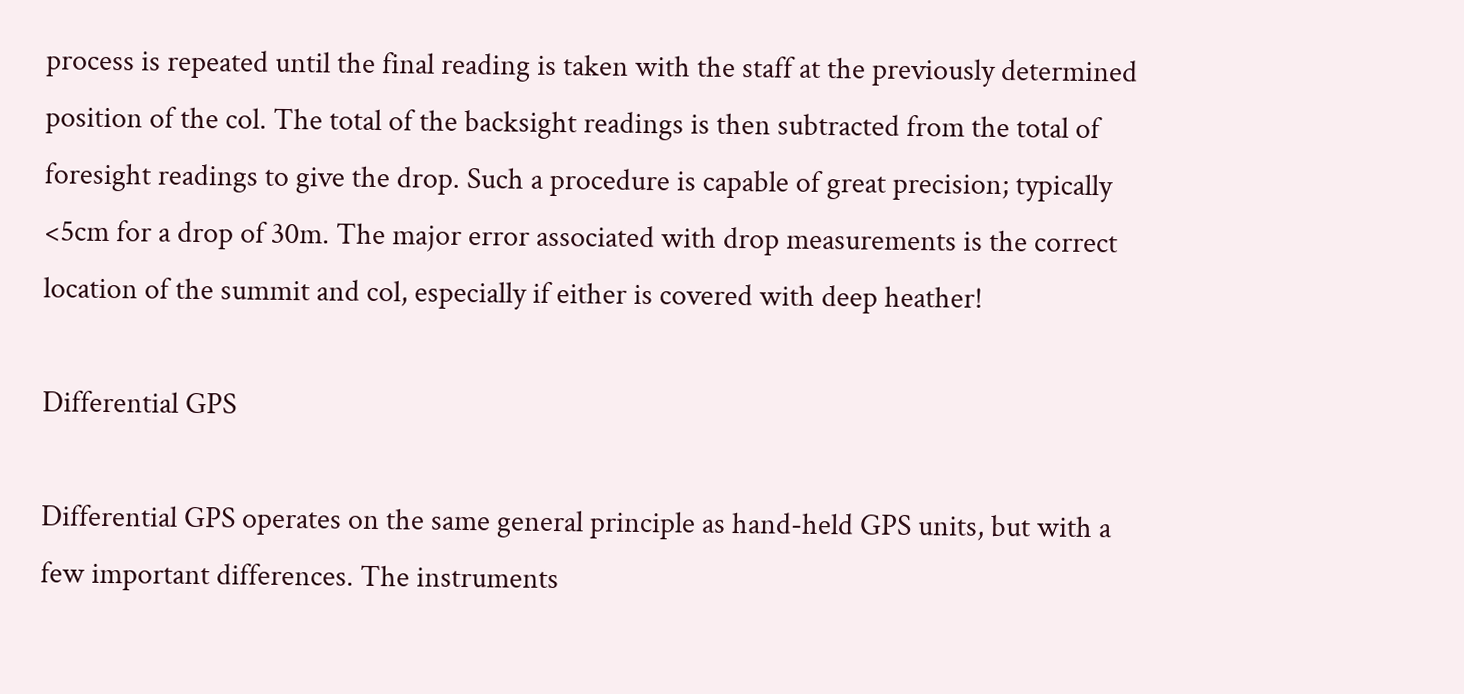process is repeated until the final reading is taken with the staff at the previously determined position of the col. The total of the backsight readings is then subtracted from the total of foresight readings to give the drop. Such a procedure is capable of great precision; typically <5cm for a drop of 30m. The major error associated with drop measurements is the correct location of the summit and col, especially if either is covered with deep heather!

Differential GPS

Differential GPS operates on the same general principle as hand-held GPS units, but with a few important differences. The instruments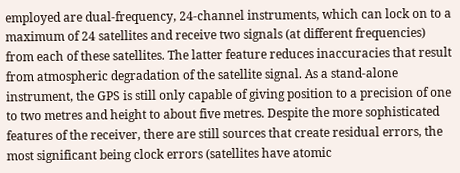employed are dual-frequency, 24-channel instruments, which can lock on to a maximum of 24 satellites and receive two signals (at different frequencies) from each of these satellites. The latter feature reduces inaccuracies that result from atmospheric degradation of the satellite signal. As a stand-alone instrument, the GPS is still only capable of giving position to a precision of one to two metres and height to about five metres. Despite the more sophisticated features of the receiver, there are still sources that create residual errors, the most significant being clock errors (satellites have atomic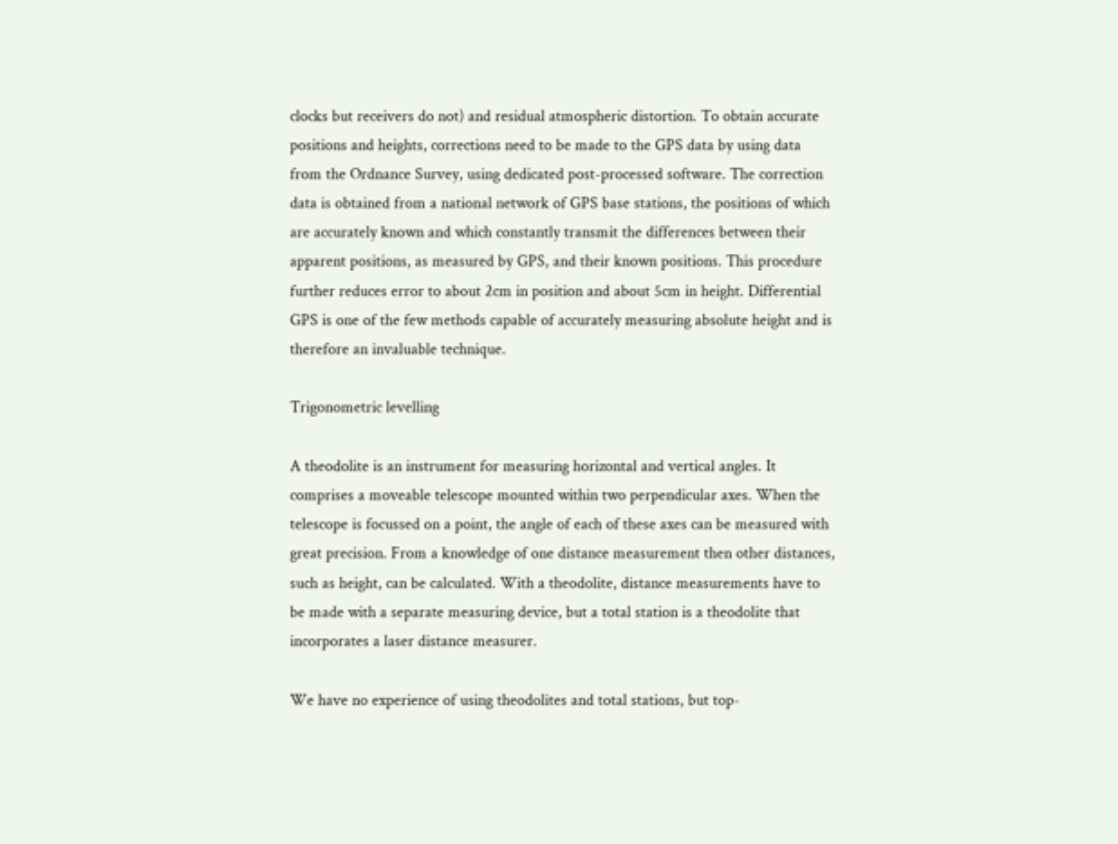clocks but receivers do not) and residual atmospheric distortion. To obtain accurate positions and heights, corrections need to be made to the GPS data by using data from the Ordnance Survey, using dedicated post-processed software. The correction data is obtained from a national network of GPS base stations, the positions of which are accurately known and which constantly transmit the differences between their apparent positions, as measured by GPS, and their known positions. This procedure further reduces error to about 2cm in position and about 5cm in height. Differential GPS is one of the few methods capable of accurately measuring absolute height and is therefore an invaluable technique.

Trigonometric levelling

A theodolite is an instrument for measuring horizontal and vertical angles. It comprises a moveable telescope mounted within two perpendicular axes. When the telescope is focussed on a point, the angle of each of these axes can be measured with great precision. From a knowledge of one distance measurement then other distances, such as height, can be calculated. With a theodolite, distance measurements have to be made with a separate measuring device, but a total station is a theodolite that incorporates a laser distance measurer.

We have no experience of using theodolites and total stations, but top-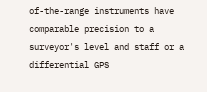of-the-range instruments have comparable precision to a surveyor's level and staff or a differential GPS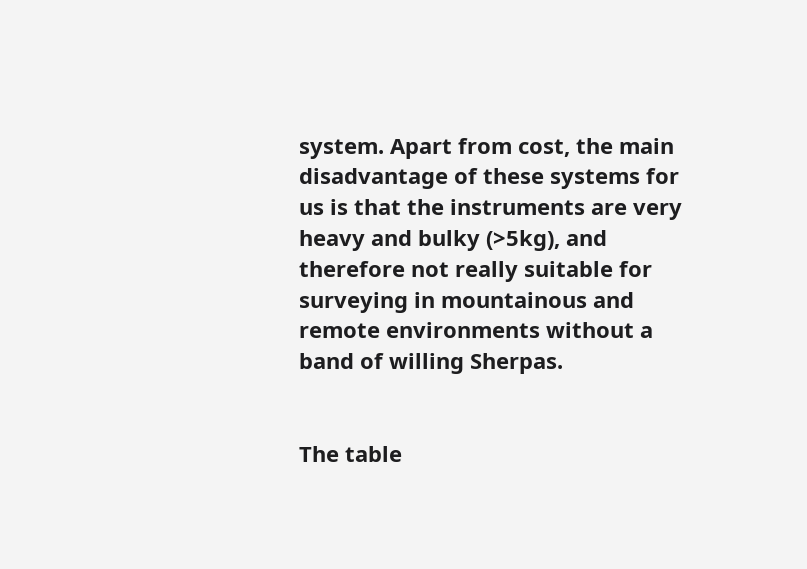system. Apart from cost, the main disadvantage of these systems for us is that the instruments are very heavy and bulky (>5kg), and therefore not really suitable for surveying in mountainous and remote environments without a band of willing Sherpas.


The table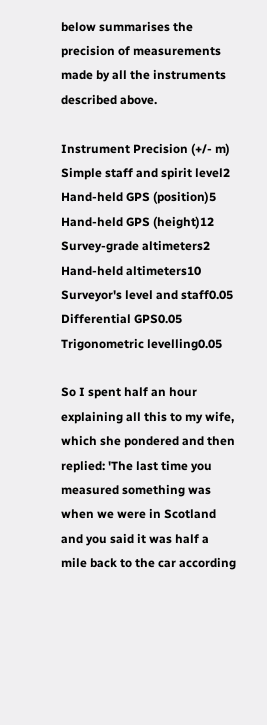below summarises the precision of measurements made by all the instruments described above.

Instrument Precision (+/- m)
Simple staff and spirit level2
Hand-held GPS (position)5
Hand-held GPS (height)12
Survey-grade altimeters2
Hand-held altimeters10
Surveyor's level and staff0.05
Differential GPS0.05
Trigonometric levelling0.05

So I spent half an hour explaining all this to my wife, which she pondered and then replied: 'The last time you measured something was when we were in Scotland and you said it was half a mile back to the car according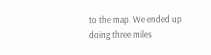to the map. We ended up doing three miles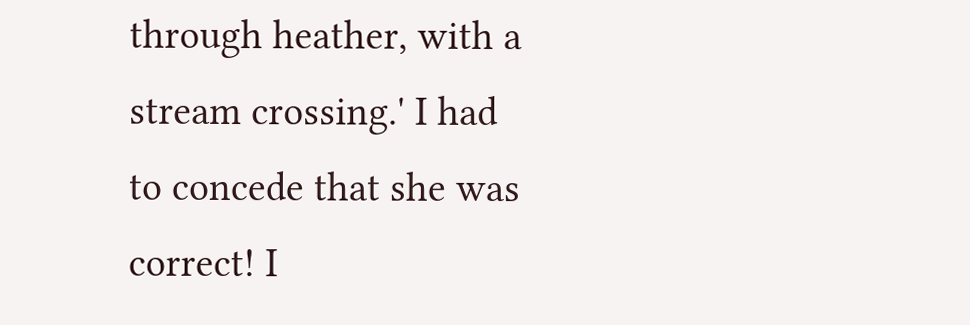through heather, with a stream crossing.' I had to concede that she was correct! I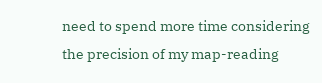need to spend more time considering the precision of my map-reading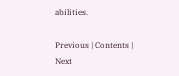abilities.

Previous | Contents | Next